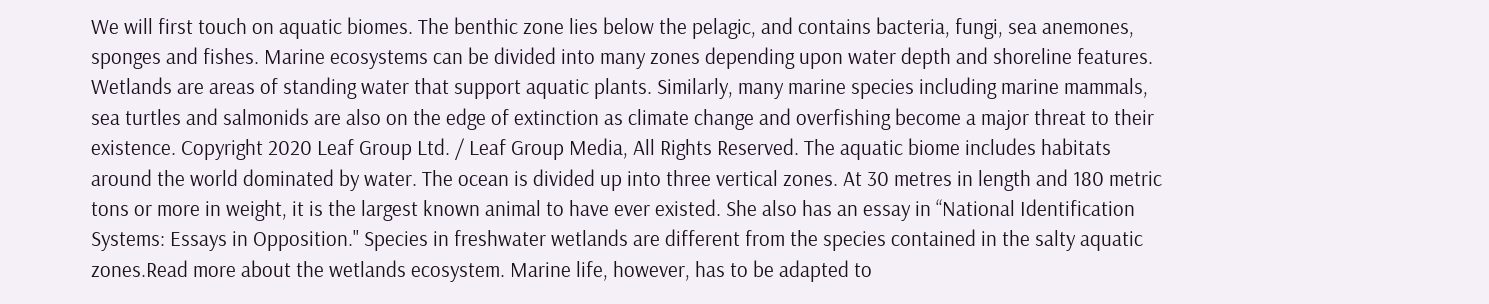We will first touch on aquatic biomes. The benthic zone lies below the pelagic, and contains bacteria, fungi, sea anemones, sponges and fishes. Marine ecosystems can be divided into many zones depending upon water depth and shoreline features. Wetlands are areas of standing water that support aquatic plants. Similarly, many marine species including marine mammals, sea turtles and salmonids are also on the edge of extinction as climate change and overfishing become a major threat to their existence. Copyright 2020 Leaf Group Ltd. / Leaf Group Media, All Rights Reserved. The aquatic biome includes habitats around the world dominated by water. The ocean is divided up into three vertical zones. At 30 metres in length and 180 metric tons or more in weight, it is the largest known animal to have ever existed. She also has an essay in “National Identification Systems: Essays in Opposition." Species in freshwater wetlands are different from the species contained in the salty aquatic zones.Read more about the wetlands ecosystem. Marine life, however, has to be adapted to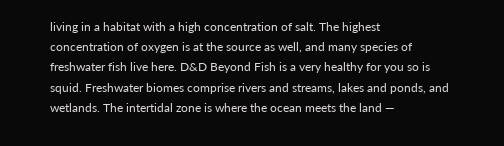living in a habitat with a high concentration of salt. The highest concentration of oxygen is at the source as well, and many species of freshwater fish live here. D&D Beyond Fish is a very healthy for you so is squid. Freshwater biomes comprise rivers and streams, lakes and ponds, and wetlands. The intertidal zone is where the ocean meets the land —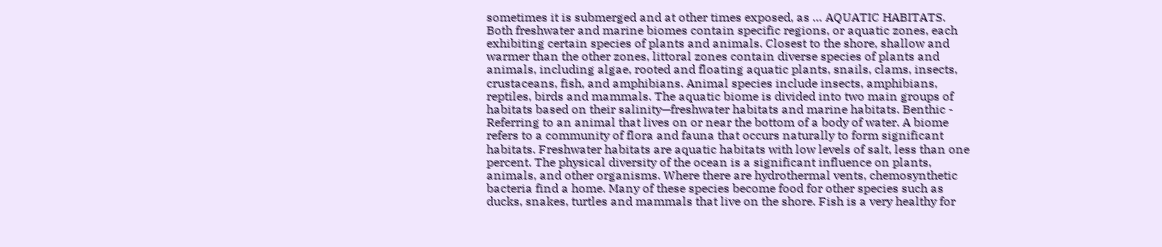sometimes it is submerged and at other times exposed, as … AQUATIC HABITATS. Both freshwater and marine biomes contain specific regions, or aquatic zones, each exhibiting certain species of plants and animals. Closest to the shore, shallow and warmer than the other zones, littoral zones contain diverse species of plants and animals, including algae, rooted and floating aquatic plants, snails, clams, insects, crustaceans, fish, and amphibians. Animal species include insects, amphibians, reptiles, birds and mammals. The aquatic biome is divided into two main groups of habitats based on their salinity—freshwater habitats and marine habitats. Benthic - Referring to an animal that lives on or near the bottom of a body of water. A biome refers to a community of flora and fauna that occurs naturally to form significant habitats. Freshwater habitats are aquatic habitats with low levels of salt, less than one percent. The physical diversity of the ocean is a significant influence on plants, animals, and other organisms. Where there are hydrothermal vents, chemosynthetic bacteria find a home. Many of these species become food for other species such as ducks, snakes, turtles and mammals that live on the shore. Fish is a very healthy for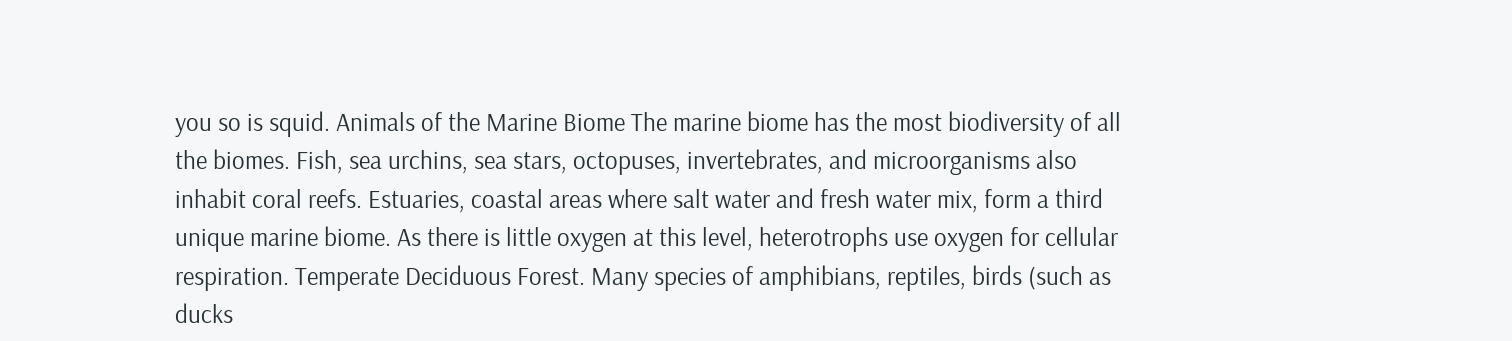you so is squid. Animals of the Marine Biome The marine biome has the most biodiversity of all the biomes. Fish, sea urchins, sea stars, octopuses, invertebrates, and microorganisms also inhabit coral reefs. Estuaries, coastal areas where salt water and fresh water mix, form a third unique marine biome. As there is little oxygen at this level, heterotrophs use oxygen for cellular respiration. Temperate Deciduous Forest. Many species of amphibians, reptiles, birds (such as ducks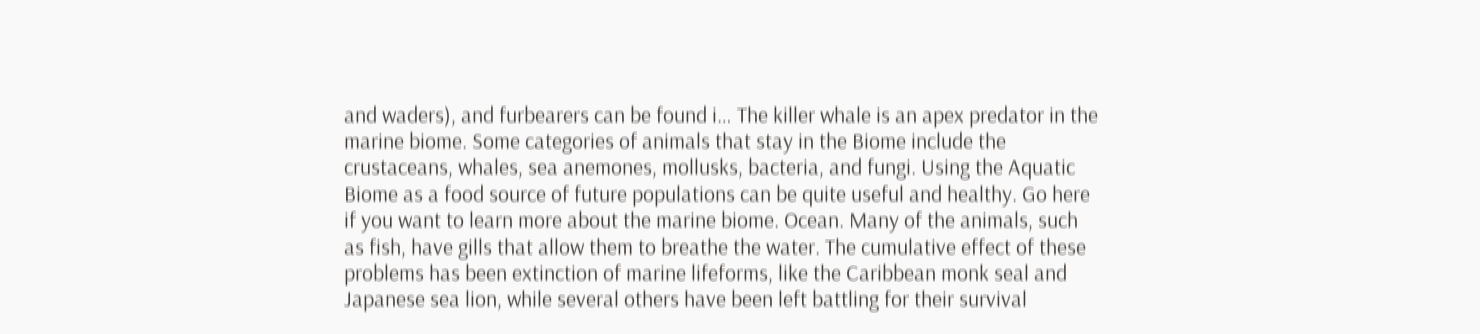and waders), and furbearers can be found i… The killer whale is an apex predator in the marine biome. Some categories of animals that stay in the Biome include the crustaceans, whales, sea anemones, mollusks, bacteria, and fungi. Using the Aquatic Biome as a food source of future populations can be quite useful and healthy. Go here if you want to learn more about the marine biome. Ocean. Many of the animals, such as fish, have gills that allow them to breathe the water. The cumulative effect of these problems has been extinction of marine lifeforms, like the Caribbean monk seal and Japanese sea lion, while several others have been left battling for their survival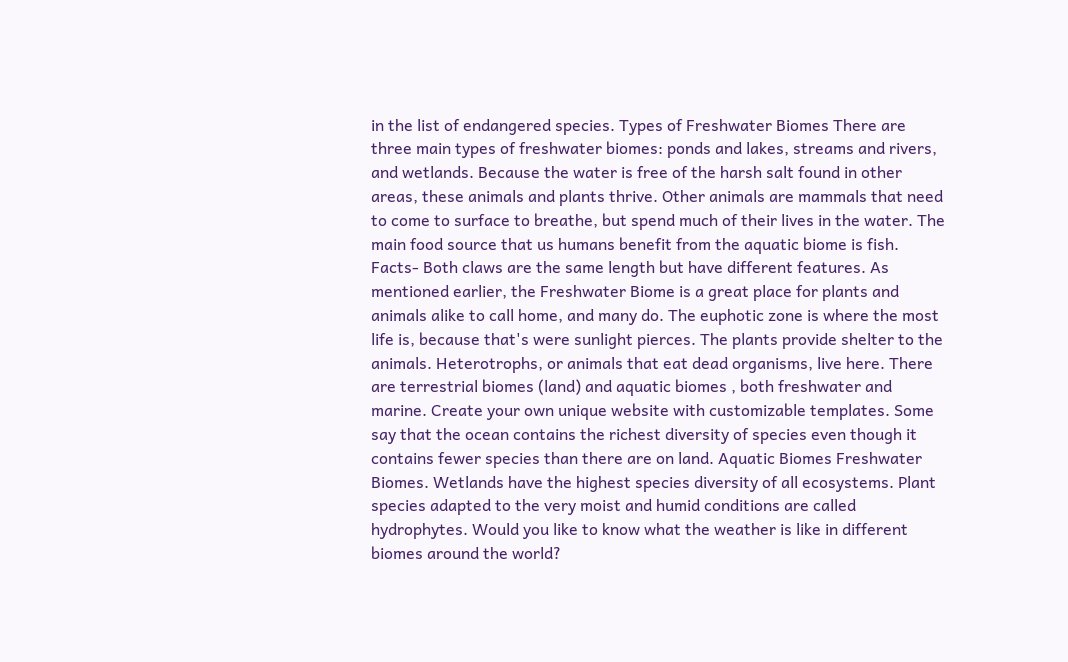in the list of endangered species. Types of Freshwater Biomes There are three main types of freshwater biomes: ponds and lakes, streams and rivers, and wetlands. Because the water is free of the harsh salt found in other areas, these animals and plants thrive. Other animals are mammals that need to come to surface to breathe, but spend much of their lives in the water. The main food source that us humans benefit from the aquatic biome is fish. Facts- Both claws are the same length but have different features. As mentioned earlier, the Freshwater Biome is a great place for plants and animals alike to call home, and many do. The euphotic zone is where the most life is, because that's were sunlight pierces. The plants provide shelter to the animals. Heterotrophs, or animals that eat dead organisms, live here. There are terrestrial biomes (land) and aquatic biomes , both freshwater and marine. Create your own unique website with customizable templates. Some say that the ocean contains the richest diversity of species even though it contains fewer species than there are on land. Aquatic Biomes Freshwater Biomes. Wetlands have the highest species diversity of all ecosystems. Plant species adapted to the very moist and humid conditions are called hydrophytes. Would you like to know what the weather is like in different biomes around the world?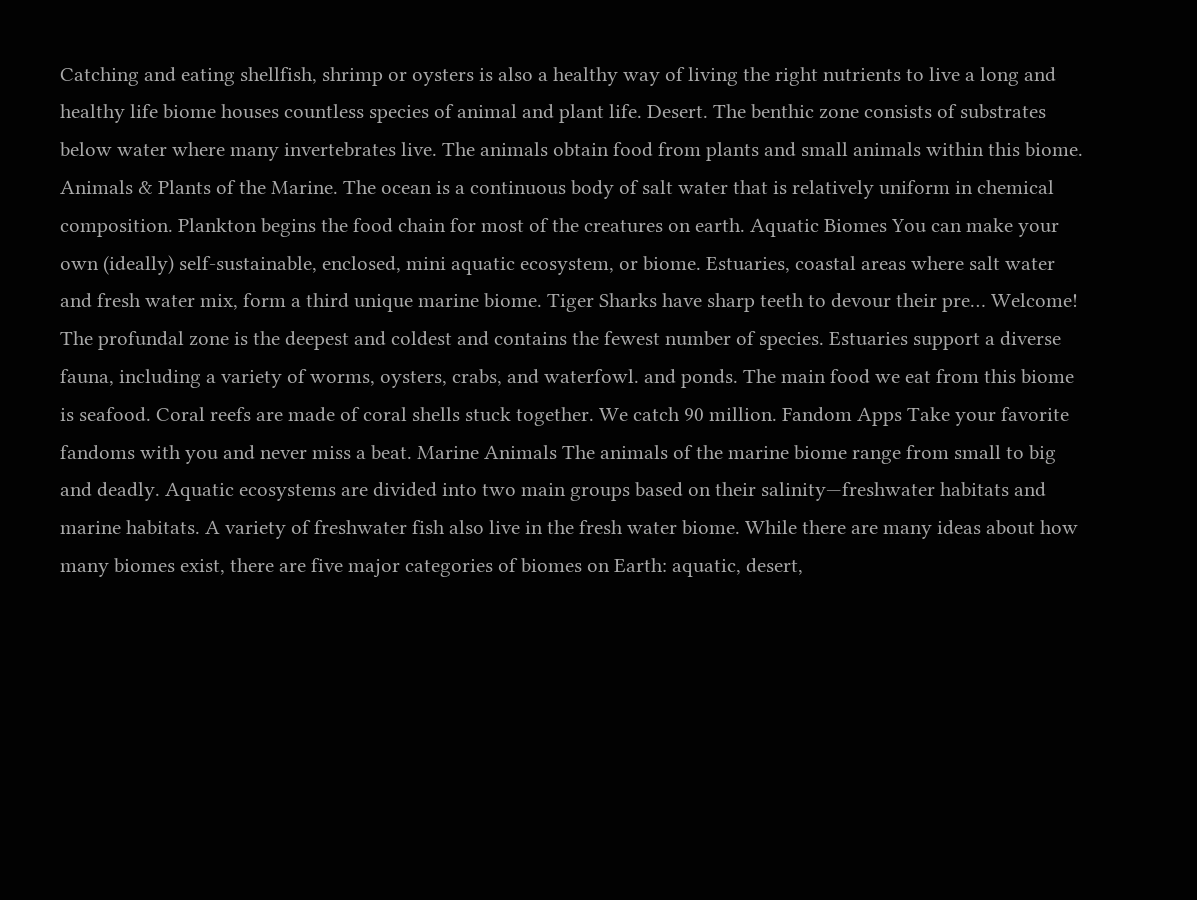Catching and eating shellfish, shrimp or oysters is also a healthy way of living the right nutrients to live a long and healthy life biome houses countless species of animal and plant life. Desert. The benthic zone consists of substrates below water where many invertebrates live. The animals obtain food from plants and small animals within this biome. Animals & Plants of the Marine. The ocean is a continuous body of salt water that is relatively uniform in chemical composition. Plankton begins the food chain for most of the creatures on earth. Aquatic Biomes You can make your own (ideally) self-sustainable, enclosed, mini aquatic ecosystem, or biome. Estuaries, coastal areas where salt water and fresh water mix, form a third unique marine biome. Tiger Sharks have sharp teeth to devour their pre… Welcome! The profundal zone is the deepest and coldest and contains the fewest number of species. Estuaries support a diverse fauna, including a variety of worms, oysters, crabs, and waterfowl. and ponds. The main food we eat from this biome is seafood. Coral reefs are made of coral shells stuck together. We catch 90 million. Fandom Apps Take your favorite fandoms with you and never miss a beat. Marine Animals The animals of the marine biome range from small to big and deadly. Aquatic ecosystems are divided into two main groups based on their salinity—freshwater habitats and marine habitats. A variety of freshwater fish also live in the fresh water biome. While there are many ideas about how many biomes exist, there are five major categories of biomes on Earth: aquatic, desert,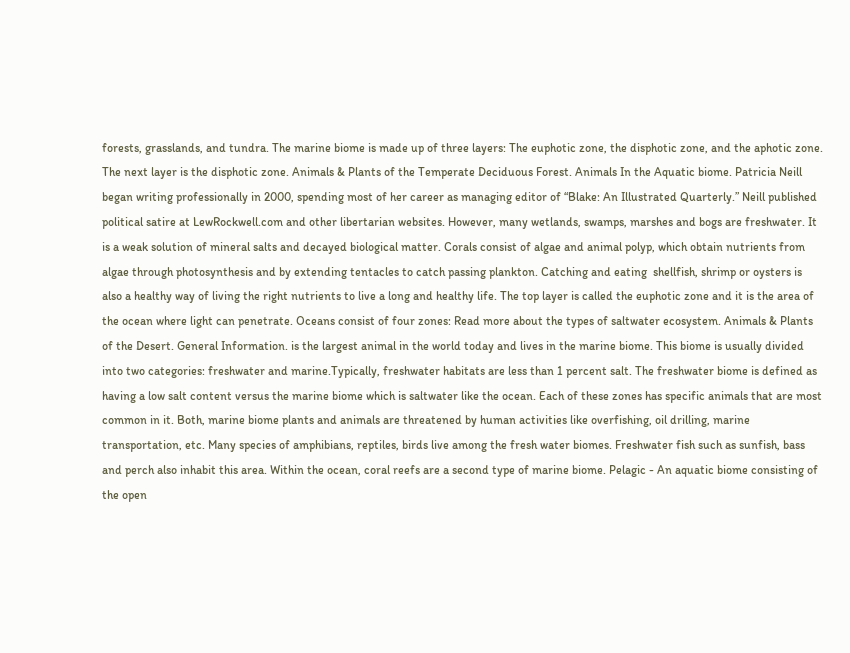forests, grasslands, and tundra. The marine biome is made up of three layers: The euphotic zone, the disphotic zone, and the aphotic zone. The next layer is the disphotic zone. Animals & Plants of the Temperate Deciduous Forest. Animals In the Aquatic biome. Patricia Neill began writing professionally in 2000, spending most of her career as managing editor of “Blake: An Illustrated Quarterly.” Neill published political satire at LewRockwell.com and other libertarian websites. However, many wetlands, swamps, marshes and bogs are freshwater. It is a weak solution of mineral salts and decayed biological matter. Corals consist of algae and animal polyp, which obtain nutrients from algae through photosynthesis and by extending tentacles to catch passing plankton. Catching and eating  shellfish, shrimp or oysters is also a healthy way of living the right nutrients to live a long and healthy life. The top layer is called the euphotic zone and it is the area of the ocean where light can penetrate. Oceans consist of four zones: Read more about the types of saltwater ecosystem. Animals & Plants of the Desert. General Information. is the largest animal in the world today and lives in the marine biome. This biome is usually divided into two categories: freshwater and marine.Typically, freshwater habitats are less than 1 percent salt. The freshwater biome is defined as having a low salt content versus the marine biome which is saltwater like the ocean. Each of these zones has specific animals that are most common in it. Both, marine biome plants and animals are threatened by human activities like overfishing, oil drilling, marine transportation, etc. Many species of amphibians, reptiles, birds live among the fresh water biomes. Freshwater fish such as sunfish, bass and perch also inhabit this area. Within the ocean, coral reefs are a second type of marine biome. Pelagic - An aquatic biome consisting of the open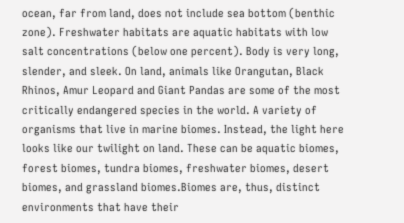ocean, far from land, does not include sea bottom (benthic zone). Freshwater habitats are aquatic habitats with low salt concentrations (below one percent). Body is very long, slender, and sleek. On land, animals like Orangutan, Black Rhinos, Amur Leopard and Giant Pandas are some of the most critically endangered species in the world. A variety of organisms that live in marine biomes. Instead, the light here looks like our twilight on land. These can be aquatic biomes, forest biomes, tundra biomes, freshwater biomes, desert biomes, and grassland biomes.Biomes are, thus, distinct environments that have their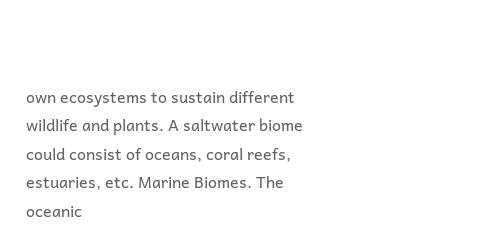own ecosystems to sustain different wildlife and plants. A saltwater biome could consist of oceans, coral reefs, estuaries, etc. Marine Biomes. The oceanic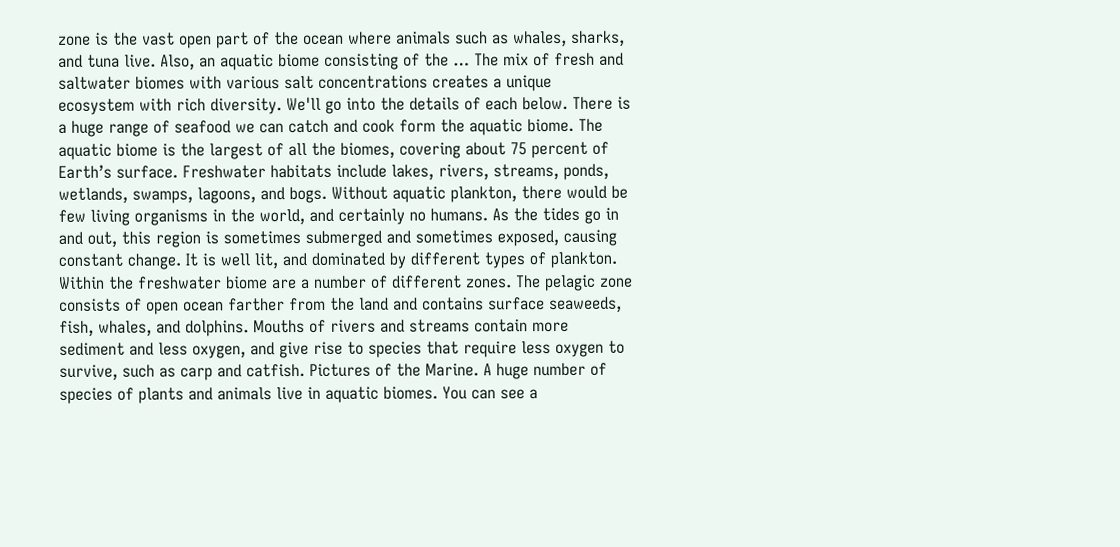zone is the vast open part of the ocean where animals such as whales, sharks, and tuna live. Also, an aquatic biome consisting of the … The mix of fresh and saltwater biomes with various salt concentrations creates a unique ecosystem with rich diversity. We'll go into the details of each below. There is a huge range of seafood we can catch and cook form the aquatic biome. The aquatic biome is the largest of all the biomes, covering about 75 percent of Earth’s surface. Freshwater habitats include lakes, rivers, streams, ponds, wetlands, swamps, lagoons, and bogs. Without aquatic plankton, there would be few living organisms in the world, and certainly no humans. As the tides go in and out, this region is sometimes submerged and sometimes exposed, causing constant change. It is well lit, and dominated by different types of plankton. Within the freshwater biome are a number of different zones. The pelagic zone consists of open ocean farther from the land and contains surface seaweeds, fish, whales, and dolphins. Mouths of rivers and streams contain more sediment and less oxygen, and give rise to species that require less oxygen to survive, such as carp and catfish. Pictures of the Marine. A huge number of species of plants and animals live in aquatic biomes. You can see a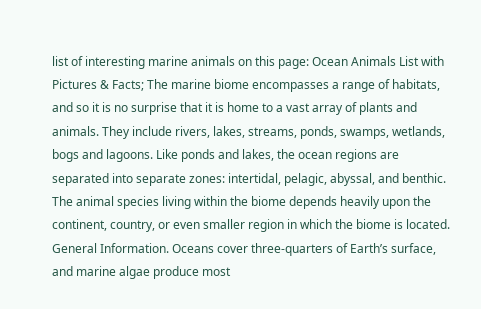list of interesting marine animals on this page: Ocean Animals List with Pictures & Facts; The marine biome encompasses a range of habitats, and so it is no surprise that it is home to a vast array of plants and animals. They include rivers, lakes, streams, ponds, swamps, wetlands, bogs and lagoons. Like ponds and lakes, the ocean regions are separated into separate zones: intertidal, pelagic, abyssal, and benthic. The animal species living within the biome depends heavily upon the continent, country, or even smaller region in which the biome is located. General Information. Oceans cover three-quarters of Earth’s surface, and marine algae produce most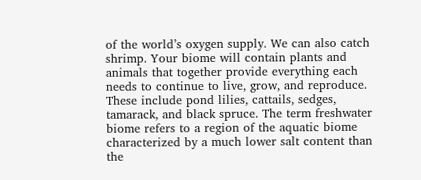of the world’s oxygen supply. We can also catch shrimp. Your biome will contain plants and animals that together provide everything each needs to continue to live, grow, and reproduce. These include pond lilies, cattails, sedges, tamarack, and black spruce. The term freshwater biome refers to a region of the aquatic biome characterized by a much lower salt content than the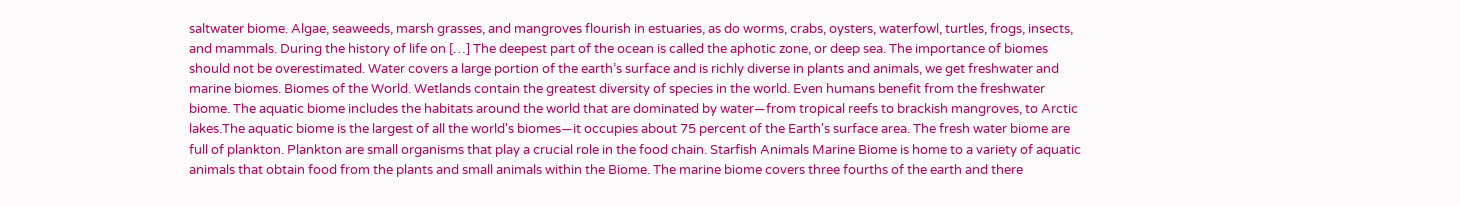saltwater biome. Algae, seaweeds, marsh grasses, and mangroves flourish in estuaries, as do worms, crabs, oysters, waterfowl, turtles, frogs, insects, and mammals. During the history of life on […] The deepest part of the ocean is called the aphotic zone, or deep sea. The importance of biomes should not be overestimated. Water covers a large portion of the earth’s surface and is richly diverse in plants and animals, we get freshwater and marine biomes. Biomes of the World. Wetlands contain the greatest diversity of species in the world. Even humans benefit from the freshwater biome. The aquatic biome includes the habitats around the world that are dominated by water—from tropical reefs to brackish mangroves, to Arctic lakes.The aquatic biome is the largest of all the world's biomes—it occupies about 75 percent of the Earth's surface area. The fresh water biome are full of plankton. Plankton are small organisms that play a crucial role in the food chain. Starfish Animals Marine Biome is home to a variety of aquatic animals that obtain food from the plants and small animals within the Biome. The marine biome covers three fourths of the earth and there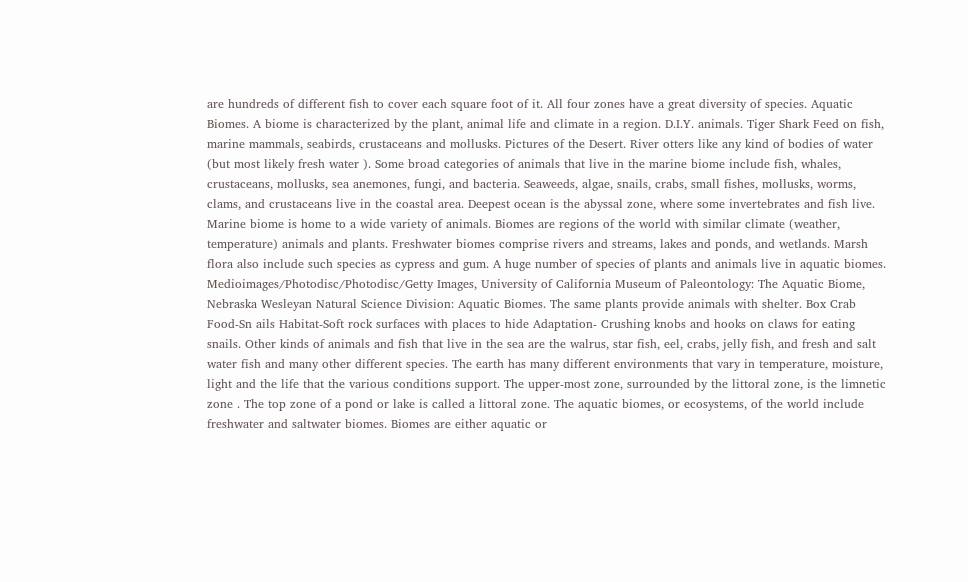are hundreds of different fish to cover each square foot of it. All four zones have a great diversity of species. Aquatic Biomes. A biome is characterized by the plant, animal life and climate in a region. D.I.Y. animals. Tiger Shark Feed on fish, marine mammals, seabirds, crustaceans and mollusks. Pictures of the Desert. River otters like any kind of bodies of water (but most likely fresh water ). Some broad categories of animals that live in the marine biome include fish, whales, crustaceans, mollusks, sea anemones, fungi, and bacteria. Seaweeds, algae, snails, crabs, small fishes, mollusks, worms, clams, and crustaceans live in the coastal area. Deepest ocean is the abyssal zone, where some invertebrates and fish live. Marine biome is home to a wide variety of animals. Biomes are regions of the world with similar climate (weather, temperature) animals and plants. Freshwater biomes comprise rivers and streams, lakes and ponds, and wetlands. Marsh flora also include such species as cypress and gum. A huge number of species of plants and animals live in aquatic biomes. Medioimages/Photodisc/Photodisc/Getty Images, University of California Museum of Paleontology: The Aquatic Biome, Nebraska Wesleyan Natural Science Division: Aquatic Biomes. The same plants provide animals with shelter. Box Crab Food-Sn ails Habitat-Soft rock surfaces with places to hide Adaptation- Crushing knobs and hooks on claws for eating snails. Other kinds of animals and fish that live in the sea are the walrus, star fish, eel, crabs, jelly fish, and fresh and salt water fish and many other different species. The earth has many different environments that vary in temperature, moisture, light and the life that the various conditions support. The upper-most zone, surrounded by the littoral zone, is the limnetic zone . The top zone of a pond or lake is called a littoral zone. The aquatic biomes, or ecosystems, of the world include freshwater and saltwater biomes. Biomes are either aquatic or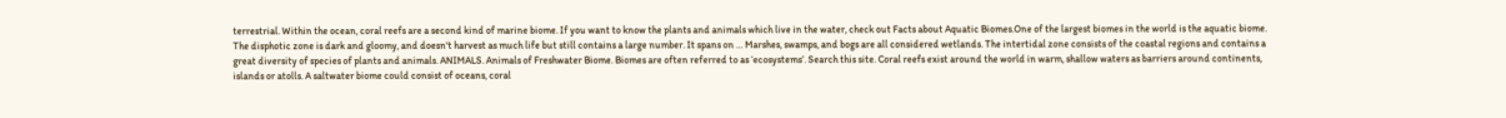terrestrial. Within the ocean, coral reefs are a second kind of marine biome. If you want to know the plants and animals which live in the water, check out Facts about Aquatic Biomes.One of the largest biomes in the world is the aquatic biome. The disphotic zone is dark and gloomy, and doesn't harvest as much life but still contains a large number. It spans on … Marshes, swamps, and bogs are all considered wetlands. The intertidal zone consists of the coastal regions and contains a great diversity of species of plants and animals. ANIMALS. Animals of Freshwater Biome. Biomes are often referred to as ‘ecosystems’. Search this site. Coral reefs exist around the world in warm, shallow waters as barriers around continents, islands or atolls. A saltwater biome could consist of oceans, coral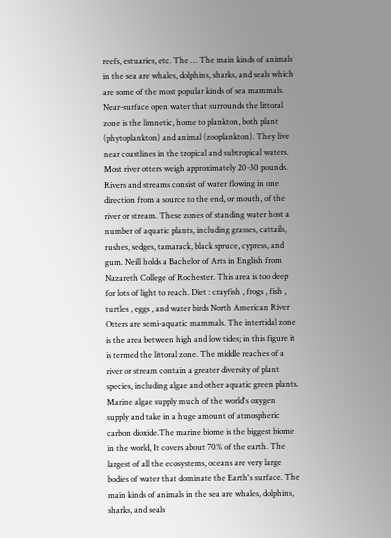reefs, estuaries, etc. The … The main kinds of animals in the sea are whales, dolphins, sharks, and seals which are some of the most popular kinds of sea mammals. Near-surface open water that surrounds the littoral zone is the limnetic, home to plankton, both plant (phytoplankton) and animal (zooplankton). They live near coastlines in the tropical and subtropical waters. Most river otters weigh approximately 20-30 pounds. Rivers and streams consist of water flowing in one direction from a source to the end, or mouth, of the river or stream. These zones of standing water host a number of aquatic plants, including grasses, cattails, rushes, sedges, tamarack, black spruce, cypress, and gum. Neill holds a Bachelor of Arts in English from Nazareth College of Rochester. This area is too deep for lots of light to reach. Diet : crayfish , frogs , fish , turtles , eggs , and water birds North American River Otters are semi-aquatic mammals. The intertidal zone is the area between high and low tides; in this figure it is termed the littoral zone. The middle reaches of a river or stream contain a greater diversity of plant species, including algae and other aquatic green plants. Marine algae supply much of the world's oxygen supply and take in a huge amount of atmospheric carbon dioxide.The marine biome is the biggest biome in the world, It covers about 70% of the earth. The largest of all the ecosystems, oceans are very large bodies of water that dominate the Earth's surface. The main kinds of animals in the sea are whales, dolphins, sharks, and seals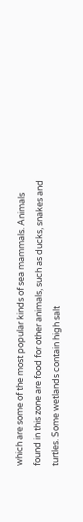which are some of the most popular kinds of sea mammals. Animals found in this zone are food for other animals, such as ducks, snakes and turtles. Some wetlands contain high salt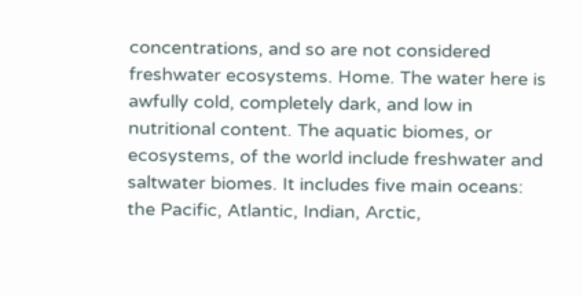concentrations, and so are not considered freshwater ecosystems. Home. The water here is awfully cold, completely dark, and low in nutritional content. The aquatic biomes, or ecosystems, of the world include freshwater and saltwater biomes. It includes five main oceans: the Pacific, Atlantic, Indian, Arctic,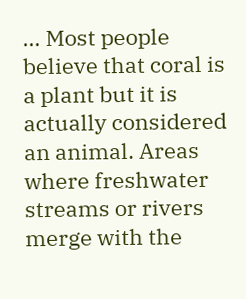… Most people believe that coral is a plant but it is actually considered an animal. Areas where freshwater streams or rivers merge with the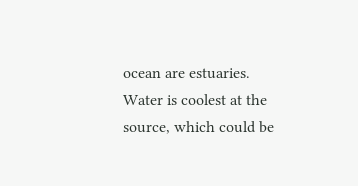ocean are estuaries. Water is coolest at the source, which could be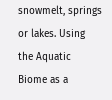snowmelt, springs or lakes. Using the Aquatic Biome as a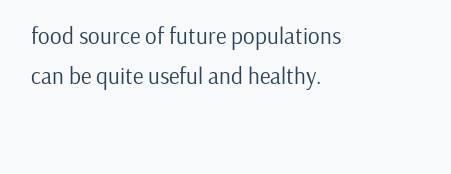food source of future populations can be quite useful and healthy.